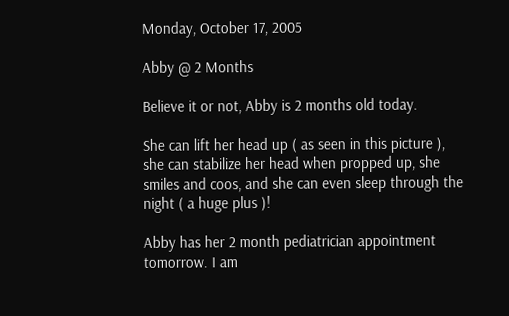Monday, October 17, 2005

Abby @ 2 Months

Believe it or not, Abby is 2 months old today.

She can lift her head up ( as seen in this picture ), she can stabilize her head when propped up, she smiles and coos, and she can even sleep through the night ( a huge plus )!

Abby has her 2 month pediatrician appointment tomorrow. I am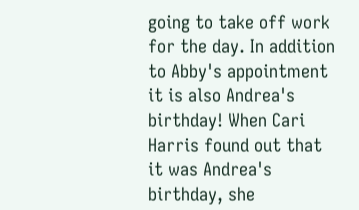going to take off work for the day. In addition to Abby's appointment it is also Andrea's birthday! When Cari Harris found out that it was Andrea's birthday, she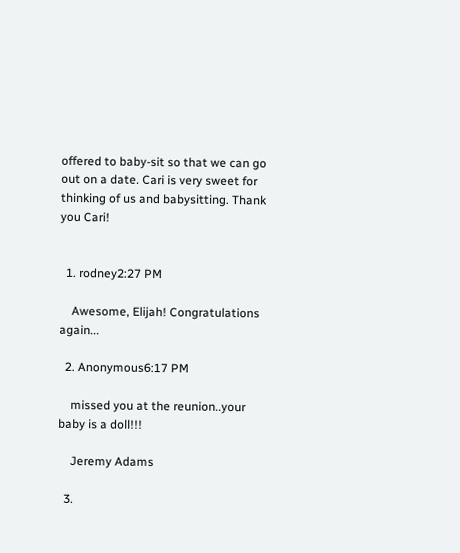offered to baby-sit so that we can go out on a date. Cari is very sweet for thinking of us and babysitting. Thank you Cari!


  1. rodney2:27 PM

    Awesome, Elijah! Congratulations again...

  2. Anonymous6:17 PM

    missed you at the reunion..your baby is a doll!!!

    Jeremy Adams

  3.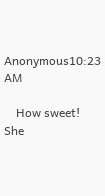Anonymous10:23 AM

    How sweet! She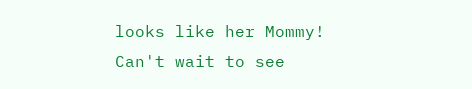looks like her Mommy! Can't wait to see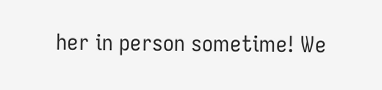her in person sometime! We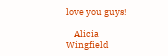love you guys!

    Alicia Wingfield